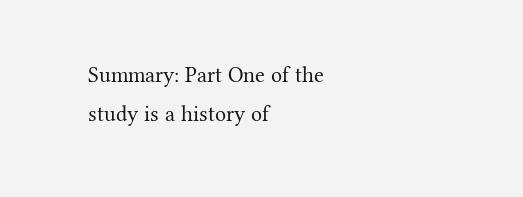Summary: Part One of the study is a history of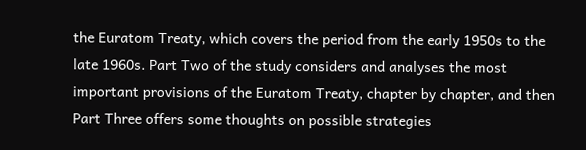the Euratom Treaty, which covers the period from the early 1950s to the late 1960s. Part Two of the study considers and analyses the most important provisions of the Euratom Treaty, chapter by chapter, and then Part Three offers some thoughts on possible strategies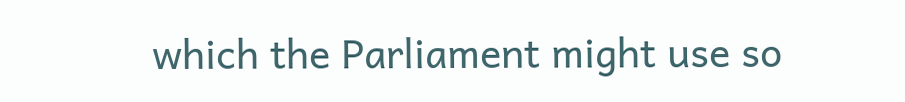which the Parliament might use so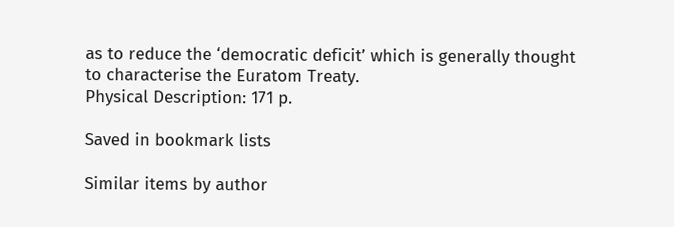as to reduce the ‘democratic deficit’ which is generally thought to characterise the Euratom Treaty.
Physical Description: 171 p.

Saved in bookmark lists

Similar items by author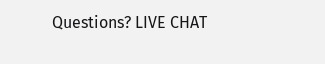Questions? LIVE CHAT